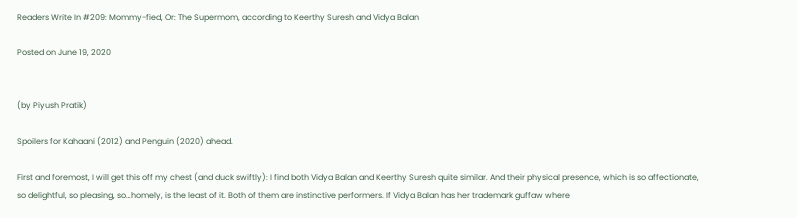Readers Write In #209: Mommy-fied, Or: The Supermom, according to Keerthy Suresh and Vidya Balan

Posted on June 19, 2020


(by Piyush Pratik)

Spoilers for Kahaani (2012) and Penguin (2020) ahead.

First and foremost, I will get this off my chest (and duck swiftly): I find both Vidya Balan and Keerthy Suresh quite similar. And their physical presence, which is so affectionate, so delightful, so pleasing, so…homely, is the least of it. Both of them are instinctive performers. If Vidya Balan has her trademark guffaw where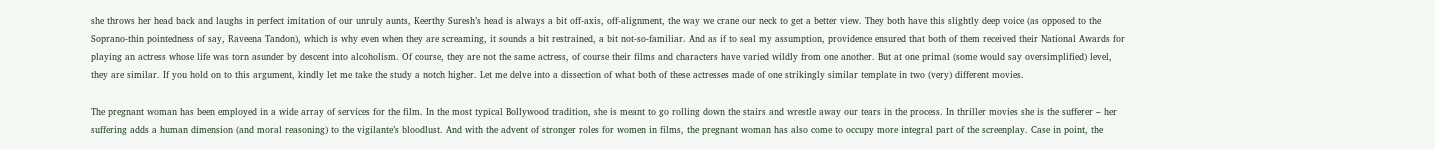she throws her head back and laughs in perfect imitation of our unruly aunts, Keerthy Suresh’s head is always a bit off-axis, off-alignment, the way we crane our neck to get a better view. They both have this slightly deep voice (as opposed to the Soprano-thin pointedness of say, Raveena Tandon), which is why even when they are screaming, it sounds a bit restrained, a bit not-so-familiar. And as if to seal my assumption, providence ensured that both of them received their National Awards for playing an actress whose life was torn asunder by descent into alcoholism. Of course, they are not the same actress, of course their films and characters have varied wildly from one another. But at one primal (some would say oversimplified) level, they are similar. If you hold on to this argument, kindly let me take the study a notch higher. Let me delve into a dissection of what both of these actresses made of one strikingly similar template in two (very) different movies.

The pregnant woman has been employed in a wide array of services for the film. In the most typical Bollywood tradition, she is meant to go rolling down the stairs and wrestle away our tears in the process. In thriller movies she is the sufferer – her suffering adds a human dimension (and moral reasoning) to the vigilante’s bloodlust. And with the advent of stronger roles for women in films, the pregnant woman has also come to occupy more integral part of the screenplay. Case in point, the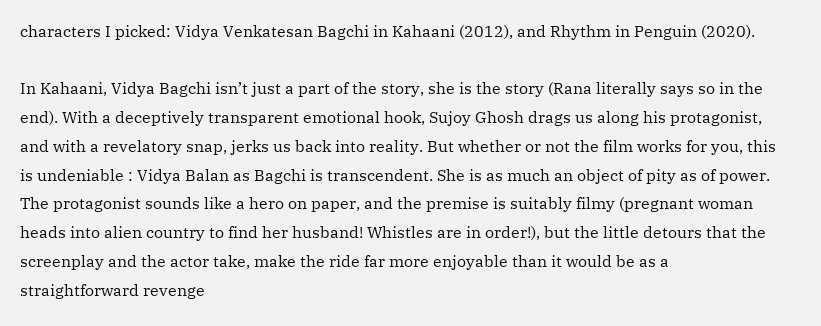characters I picked: Vidya Venkatesan Bagchi in Kahaani (2012), and Rhythm in Penguin (2020).

In Kahaani, Vidya Bagchi isn’t just a part of the story, she is the story (Rana literally says so in the end). With a deceptively transparent emotional hook, Sujoy Ghosh drags us along his protagonist, and with a revelatory snap, jerks us back into reality. But whether or not the film works for you, this is undeniable : Vidya Balan as Bagchi is transcendent. She is as much an object of pity as of power. The protagonist sounds like a hero on paper, and the premise is suitably filmy (pregnant woman heads into alien country to find her husband! Whistles are in order!), but the little detours that the screenplay and the actor take, make the ride far more enjoyable than it would be as a straightforward revenge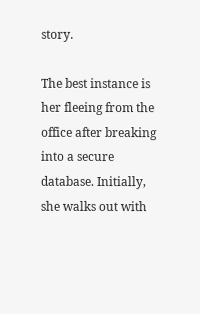story.

The best instance is her fleeing from the office after breaking into a secure database. Initially, she walks out with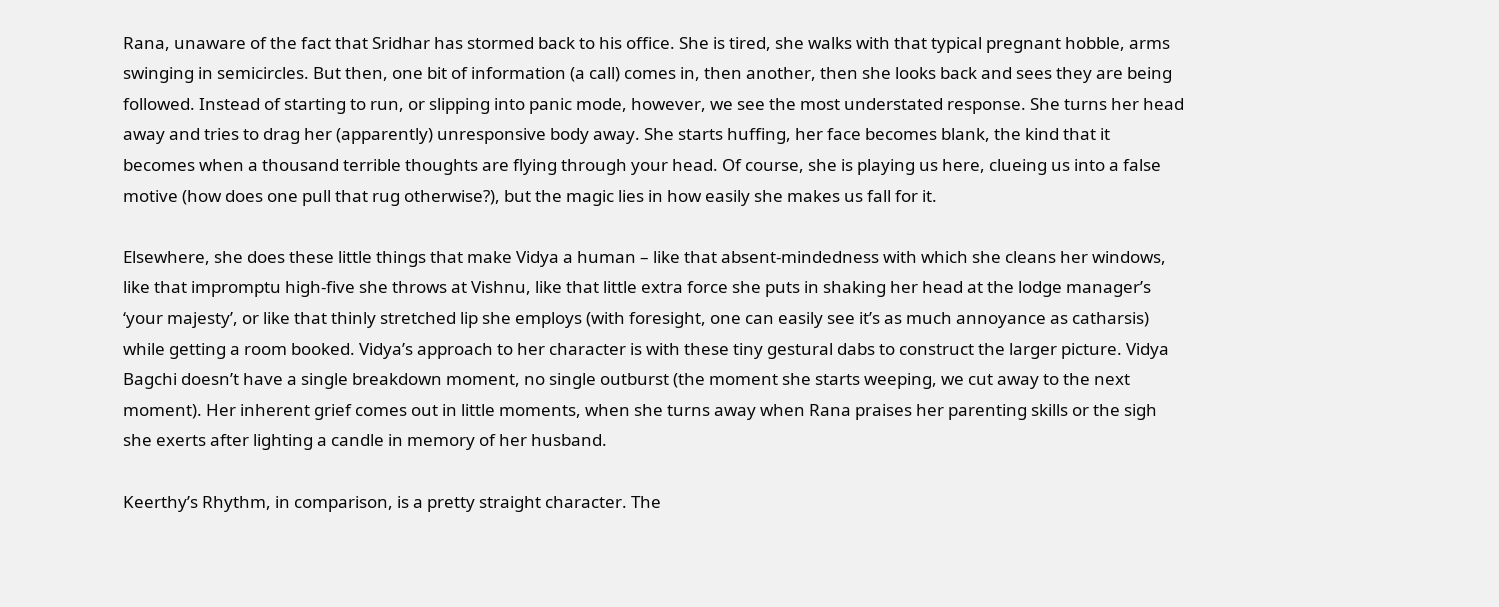Rana, unaware of the fact that Sridhar has stormed back to his office. She is tired, she walks with that typical pregnant hobble, arms swinging in semicircles. But then, one bit of information (a call) comes in, then another, then she looks back and sees they are being followed. Instead of starting to run, or slipping into panic mode, however, we see the most understated response. She turns her head away and tries to drag her (apparently) unresponsive body away. She starts huffing, her face becomes blank, the kind that it becomes when a thousand terrible thoughts are flying through your head. Of course, she is playing us here, clueing us into a false motive (how does one pull that rug otherwise?), but the magic lies in how easily she makes us fall for it.

Elsewhere, she does these little things that make Vidya a human – like that absent-mindedness with which she cleans her windows, like that impromptu high-five she throws at Vishnu, like that little extra force she puts in shaking her head at the lodge manager’s ‘your majesty’, or like that thinly stretched lip she employs (with foresight, one can easily see it’s as much annoyance as catharsis) while getting a room booked. Vidya’s approach to her character is with these tiny gestural dabs to construct the larger picture. Vidya Bagchi doesn’t have a single breakdown moment, no single outburst (the moment she starts weeping, we cut away to the next moment). Her inherent grief comes out in little moments, when she turns away when Rana praises her parenting skills or the sigh she exerts after lighting a candle in memory of her husband.

Keerthy’s Rhythm, in comparison, is a pretty straight character. The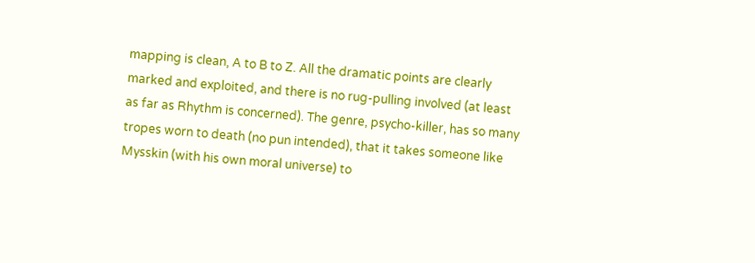mapping is clean, A to B to Z. All the dramatic points are clearly marked and exploited, and there is no rug-pulling involved (at least as far as Rhythm is concerned). The genre, psycho-killer, has so many tropes worn to death (no pun intended), that it takes someone like Mysskin (with his own moral universe) to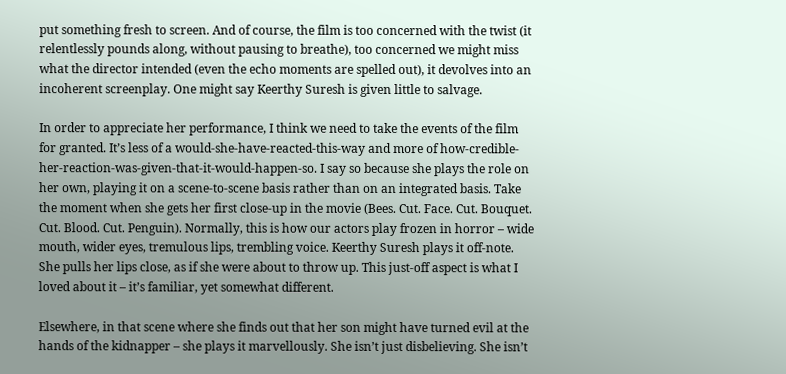put something fresh to screen. And of course, the film is too concerned with the twist (it relentlessly pounds along, without pausing to breathe), too concerned we might miss what the director intended (even the echo moments are spelled out), it devolves into an incoherent screenplay. One might say Keerthy Suresh is given little to salvage.

In order to appreciate her performance, I think we need to take the events of the film for granted. It’s less of a would-she-have-reacted-this-way and more of how-credible-her-reaction-was-given-that-it-would-happen-so. I say so because she plays the role on her own, playing it on a scene-to-scene basis rather than on an integrated basis. Take the moment when she gets her first close-up in the movie (Bees. Cut. Face. Cut. Bouquet. Cut. Blood. Cut. Penguin). Normally, this is how our actors play frozen in horror – wide mouth, wider eyes, tremulous lips, trembling voice. Keerthy Suresh plays it off-note. She pulls her lips close, as if she were about to throw up. This just-off aspect is what I loved about it – it’s familiar, yet somewhat different.

Elsewhere, in that scene where she finds out that her son might have turned evil at the hands of the kidnapper – she plays it marvellously. She isn’t just disbelieving. She isn’t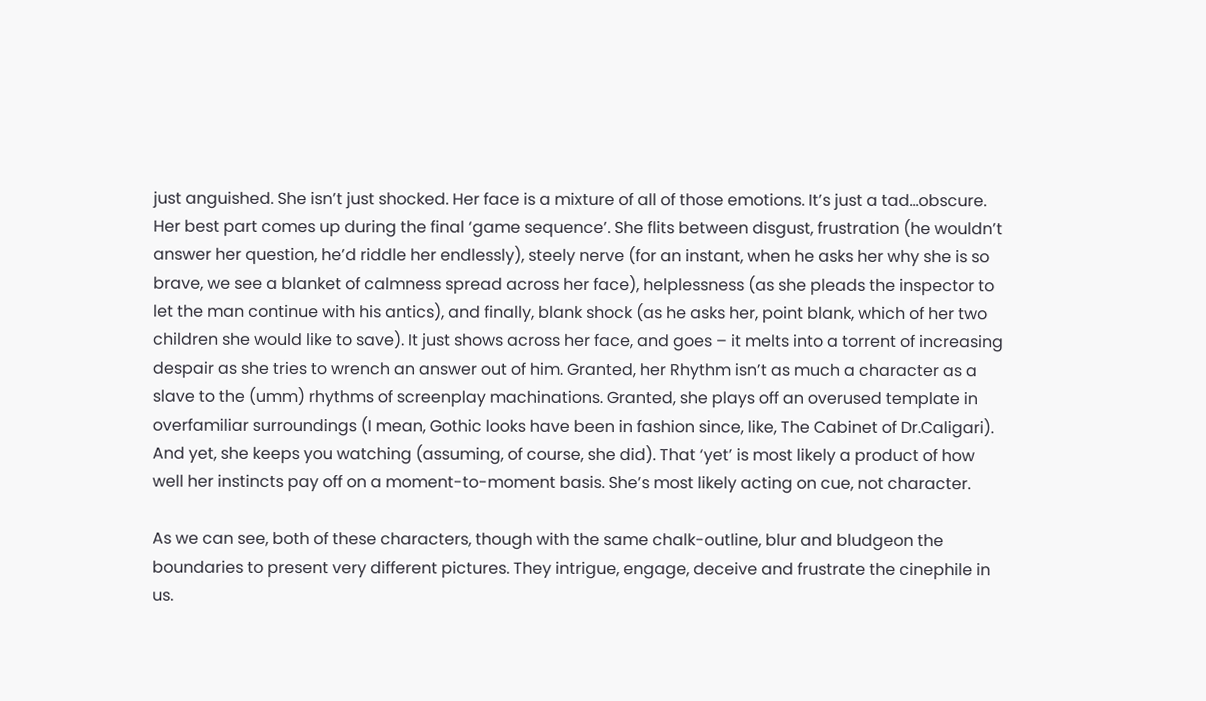just anguished. She isn’t just shocked. Her face is a mixture of all of those emotions. It’s just a tad…obscure. Her best part comes up during the final ‘game sequence’. She flits between disgust, frustration (he wouldn’t answer her question, he’d riddle her endlessly), steely nerve (for an instant, when he asks her why she is so brave, we see a blanket of calmness spread across her face), helplessness (as she pleads the inspector to let the man continue with his antics), and finally, blank shock (as he asks her, point blank, which of her two children she would like to save). It just shows across her face, and goes – it melts into a torrent of increasing despair as she tries to wrench an answer out of him. Granted, her Rhythm isn’t as much a character as a slave to the (umm) rhythms of screenplay machinations. Granted, she plays off an overused template in overfamiliar surroundings (I mean, Gothic looks have been in fashion since, like, The Cabinet of Dr.Caligari). And yet, she keeps you watching (assuming, of course, she did). That ‘yet’ is most likely a product of how well her instincts pay off on a moment-to-moment basis. She’s most likely acting on cue, not character.

As we can see, both of these characters, though with the same chalk-outline, blur and bludgeon the boundaries to present very different pictures. They intrigue, engage, deceive and frustrate the cinephile in us.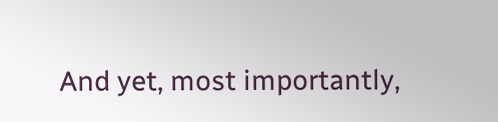And yet, most importantly,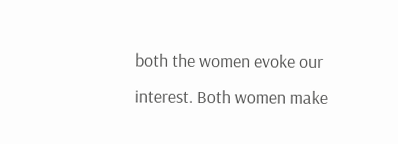both the women evoke our interest. Both women make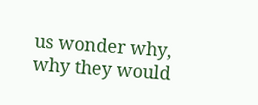us wonder why, why they would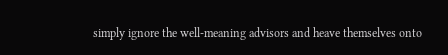simply ignore the well-meaning advisors and heave themselves onto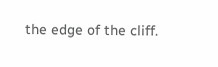the edge of the cliff.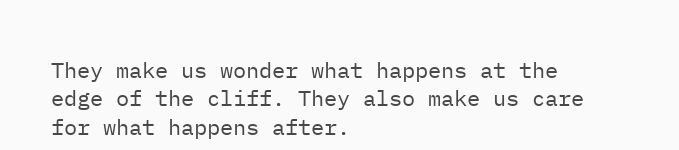They make us wonder what happens at the edge of the cliff. They also make us care for what happens after.